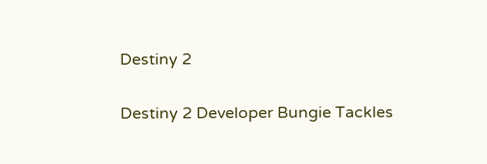Destiny 2

Destiny 2 Developer Bungie Tackles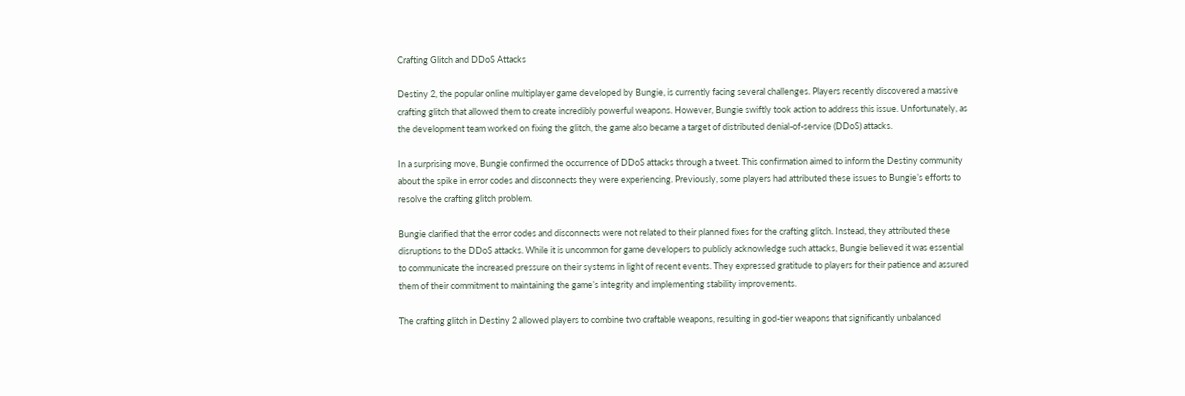Crafting Glitch and DDoS Attacks

Destiny 2, the popular online multiplayer game developed by Bungie, is currently facing several challenges. Players recently discovered a massive crafting glitch that allowed them to create incredibly powerful weapons. However, Bungie swiftly took action to address this issue. Unfortunately, as the development team worked on fixing the glitch, the game also became a target of distributed denial-of-service (DDoS) attacks.

In a surprising move, Bungie confirmed the occurrence of DDoS attacks through a tweet. This confirmation aimed to inform the Destiny community about the spike in error codes and disconnects they were experiencing. Previously, some players had attributed these issues to Bungie’s efforts to resolve the crafting glitch problem.

Bungie clarified that the error codes and disconnects were not related to their planned fixes for the crafting glitch. Instead, they attributed these disruptions to the DDoS attacks. While it is uncommon for game developers to publicly acknowledge such attacks, Bungie believed it was essential to communicate the increased pressure on their systems in light of recent events. They expressed gratitude to players for their patience and assured them of their commitment to maintaining the game’s integrity and implementing stability improvements.

The crafting glitch in Destiny 2 allowed players to combine two craftable weapons, resulting in god-tier weapons that significantly unbalanced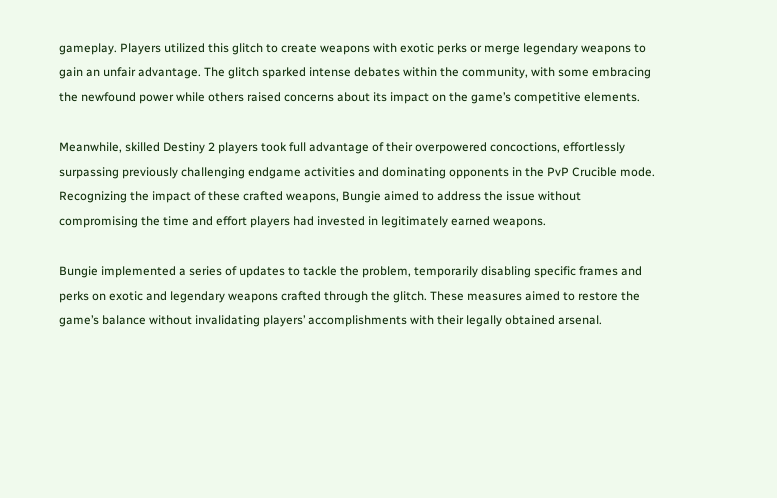gameplay. Players utilized this glitch to create weapons with exotic perks or merge legendary weapons to gain an unfair advantage. The glitch sparked intense debates within the community, with some embracing the newfound power while others raised concerns about its impact on the game’s competitive elements.

Meanwhile, skilled Destiny 2 players took full advantage of their overpowered concoctions, effortlessly surpassing previously challenging endgame activities and dominating opponents in the PvP Crucible mode. Recognizing the impact of these crafted weapons, Bungie aimed to address the issue without compromising the time and effort players had invested in legitimately earned weapons.

Bungie implemented a series of updates to tackle the problem, temporarily disabling specific frames and perks on exotic and legendary weapons crafted through the glitch. These measures aimed to restore the game’s balance without invalidating players’ accomplishments with their legally obtained arsenal.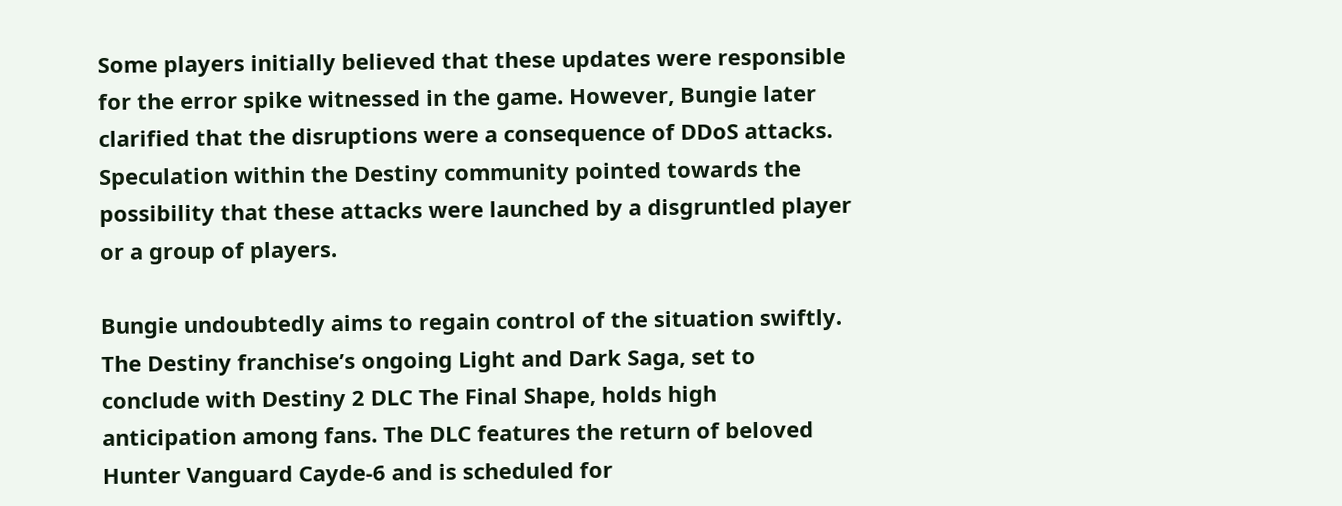Some players initially believed that these updates were responsible for the error spike witnessed in the game. However, Bungie later clarified that the disruptions were a consequence of DDoS attacks. Speculation within the Destiny community pointed towards the possibility that these attacks were launched by a disgruntled player or a group of players.

Bungie undoubtedly aims to regain control of the situation swiftly. The Destiny franchise’s ongoing Light and Dark Saga, set to conclude with Destiny 2 DLC The Final Shape, holds high anticipation among fans. The DLC features the return of beloved Hunter Vanguard Cayde-6 and is scheduled for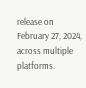release on February 27, 2024, across multiple platforms.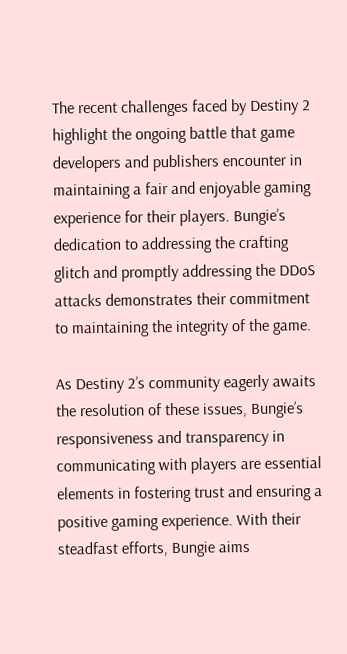The recent challenges faced by Destiny 2 highlight the ongoing battle that game developers and publishers encounter in maintaining a fair and enjoyable gaming experience for their players. Bungie’s dedication to addressing the crafting glitch and promptly addressing the DDoS attacks demonstrates their commitment to maintaining the integrity of the game.

As Destiny 2’s community eagerly awaits the resolution of these issues, Bungie’s responsiveness and transparency in communicating with players are essential elements in fostering trust and ensuring a positive gaming experience. With their steadfast efforts, Bungie aims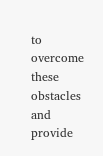to overcome these obstacles and provide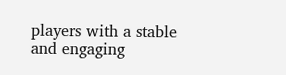players with a stable and engaging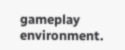gameplay environment.